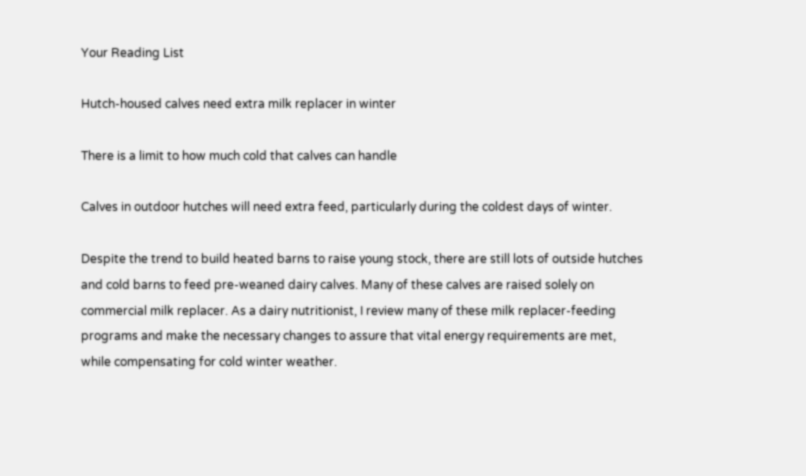Your Reading List

Hutch-housed calves need extra milk replacer in winter

There is a limit to how much cold that calves can handle

Calves in outdoor hutches will need extra feed, particularly during the coldest days of winter.

Despite the trend to build heated barns to raise young stock, there are still lots of outside hutches and cold barns to feed pre-weaned dairy calves. Many of these calves are raised solely on commercial milk replacer. As a dairy nutritionist, I review many of these milk replacer-feeding programs and make the necessary changes to assure that vital energy requirements are met, while compensating for cold winter weather.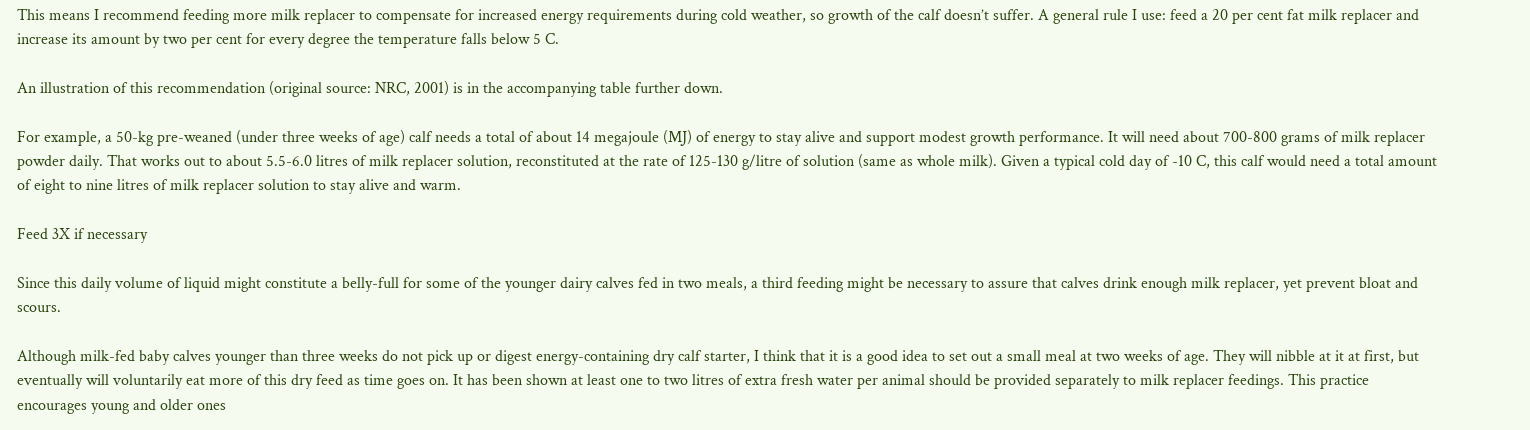This means I recommend feeding more milk replacer to compensate for increased energy requirements during cold weather, so growth of the calf doesn’t suffer. A general rule I use: feed a 20 per cent fat milk replacer and increase its amount by two per cent for every degree the temperature falls below 5 C.

An illustration of this recommendation (original source: NRC, 2001) is in the accompanying table further down.

For example, a 50-kg pre-weaned (under three weeks of age) calf needs a total of about 14 megajoule (MJ) of energy to stay alive and support modest growth performance. It will need about 700-800 grams of milk replacer powder daily. That works out to about 5.5-6.0 litres of milk replacer solution, reconstituted at the rate of 125-130 g/litre of solution (same as whole milk). Given a typical cold day of -10 C, this calf would need a total amount of eight to nine litres of milk replacer solution to stay alive and warm.

Feed 3X if necessary

Since this daily volume of liquid might constitute a belly-full for some of the younger dairy calves fed in two meals, a third feeding might be necessary to assure that calves drink enough milk replacer, yet prevent bloat and scours.

Although milk-fed baby calves younger than three weeks do not pick up or digest energy-containing dry calf starter, I think that it is a good idea to set out a small meal at two weeks of age. They will nibble at it at first, but eventually will voluntarily eat more of this dry feed as time goes on. It has been shown at least one to two litres of extra fresh water per animal should be provided separately to milk replacer feedings. This practice encourages young and older ones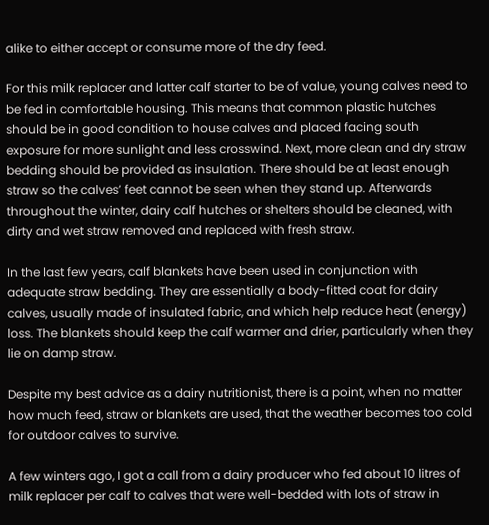alike to either accept or consume more of the dry feed.

For this milk replacer and latter calf starter to be of value, young calves need to be fed in comfortable housing. This means that common plastic hutches should be in good condition to house calves and placed facing south exposure for more sunlight and less crosswind. Next, more clean and dry straw bedding should be provided as insulation. There should be at least enough straw so the calves’ feet cannot be seen when they stand up. Afterwards throughout the winter, dairy calf hutches or shelters should be cleaned, with dirty and wet straw removed and replaced with fresh straw.

In the last few years, calf blankets have been used in conjunction with adequate straw bedding. They are essentially a body-fitted coat for dairy calves, usually made of insulated fabric, and which help reduce heat (energy) loss. The blankets should keep the calf warmer and drier, particularly when they lie on damp straw.

Despite my best advice as a dairy nutritionist, there is a point, when no matter how much feed, straw or blankets are used, that the weather becomes too cold for outdoor calves to survive.

A few winters ago, I got a call from a dairy producer who fed about 10 litres of milk replacer per calf to calves that were well-bedded with lots of straw in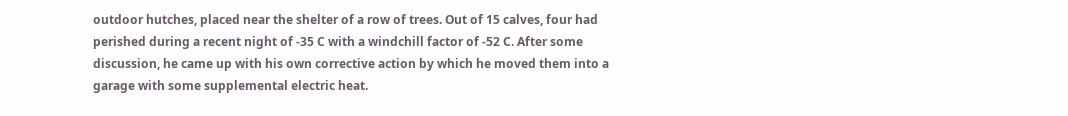outdoor hutches, placed near the shelter of a row of trees. Out of 15 calves, four had perished during a recent night of -35 C with a windchill factor of -52 C. After some discussion, he came up with his own corrective action by which he moved them into a garage with some supplemental electric heat.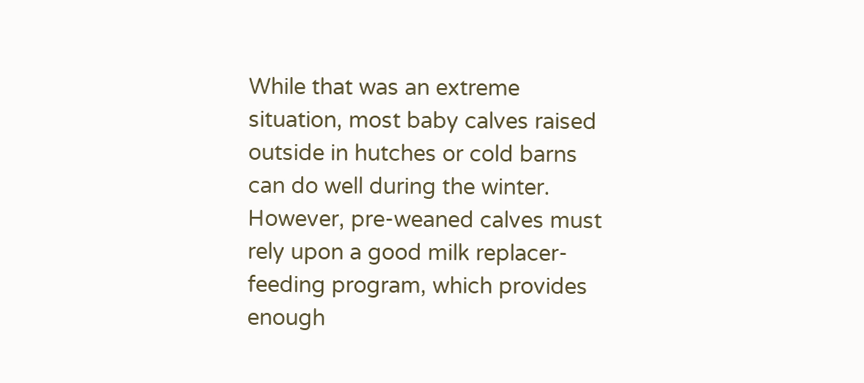While that was an extreme situation, most baby calves raised outside in hutches or cold barns can do well during the winter. However, pre-weaned calves must rely upon a good milk replacer-feeding program, which provides enough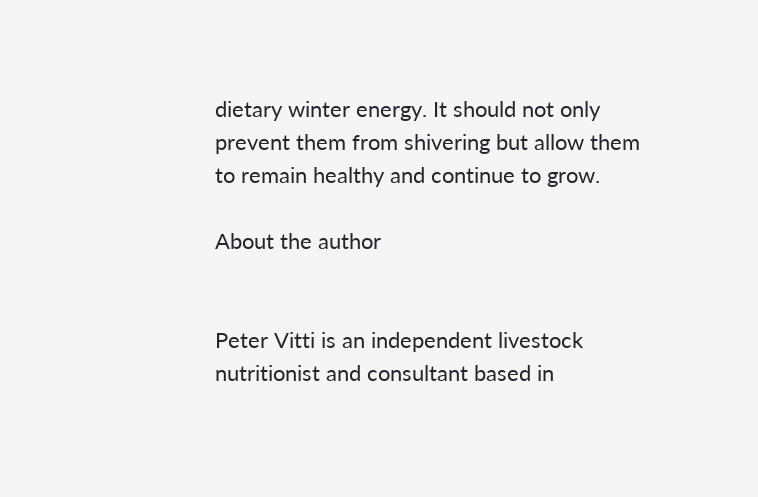dietary winter energy. It should not only prevent them from shivering but allow them to remain healthy and continue to grow.

About the author


Peter Vitti is an independent livestock nutritionist and consultant based in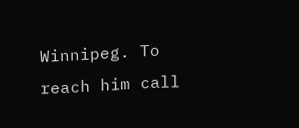Winnipeg. To reach him call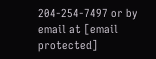204-254-7497 or by email at [email protected]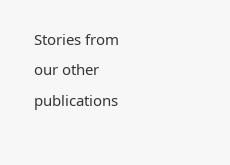Stories from our other publications